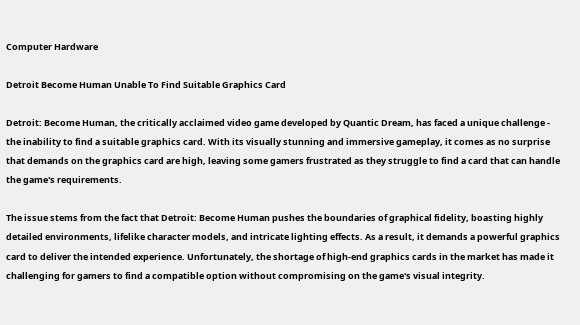Computer Hardware

Detroit Become Human Unable To Find Suitable Graphics Card

Detroit: Become Human, the critically acclaimed video game developed by Quantic Dream, has faced a unique challenge - the inability to find a suitable graphics card. With its visually stunning and immersive gameplay, it comes as no surprise that demands on the graphics card are high, leaving some gamers frustrated as they struggle to find a card that can handle the game's requirements.

The issue stems from the fact that Detroit: Become Human pushes the boundaries of graphical fidelity, boasting highly detailed environments, lifelike character models, and intricate lighting effects. As a result, it demands a powerful graphics card to deliver the intended experience. Unfortunately, the shortage of high-end graphics cards in the market has made it challenging for gamers to find a compatible option without compromising on the game's visual integrity.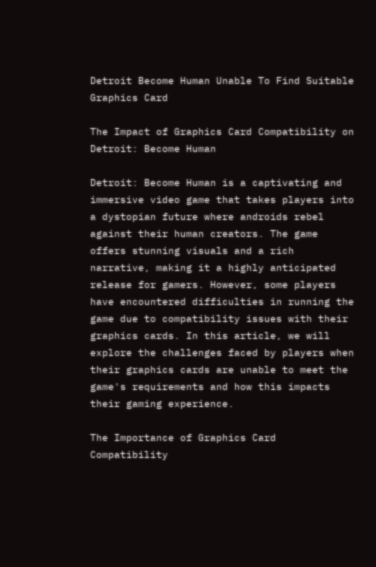Detroit Become Human Unable To Find Suitable Graphics Card

The Impact of Graphics Card Compatibility on Detroit: Become Human

Detroit: Become Human is a captivating and immersive video game that takes players into a dystopian future where androids rebel against their human creators. The game offers stunning visuals and a rich narrative, making it a highly anticipated release for gamers. However, some players have encountered difficulties in running the game due to compatibility issues with their graphics cards. In this article, we will explore the challenges faced by players when their graphics cards are unable to meet the game's requirements and how this impacts their gaming experience.

The Importance of Graphics Card Compatibility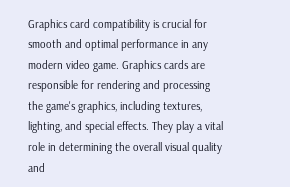Graphics card compatibility is crucial for smooth and optimal performance in any modern video game. Graphics cards are responsible for rendering and processing the game's graphics, including textures, lighting, and special effects. They play a vital role in determining the overall visual quality and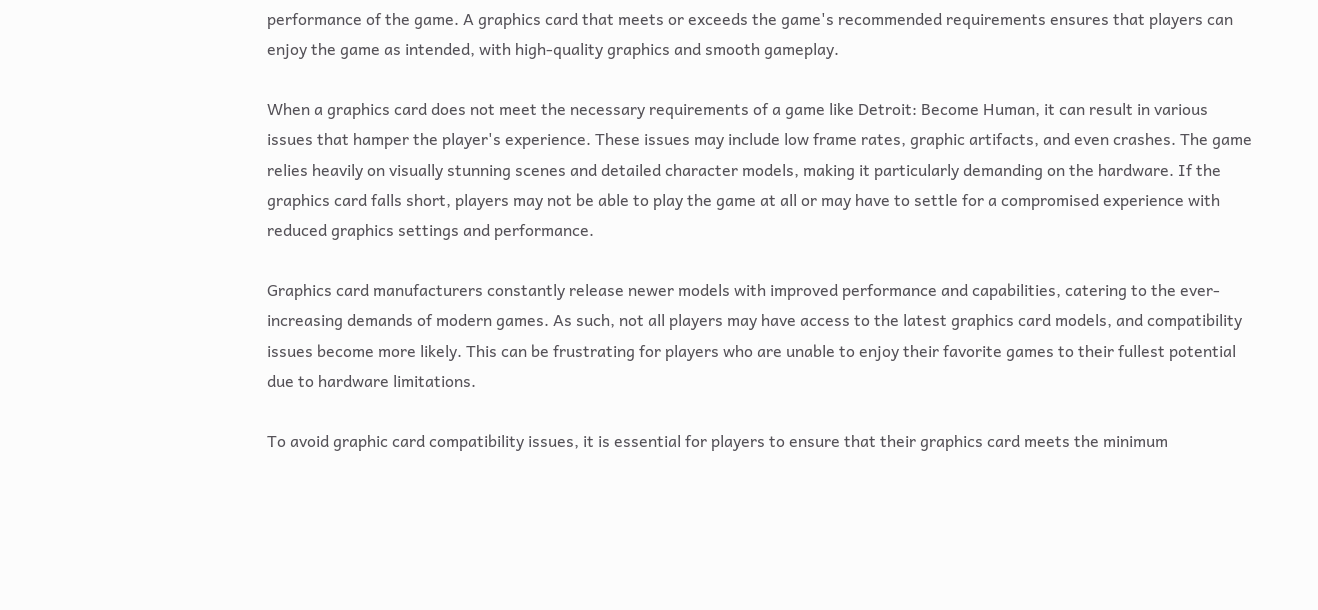performance of the game. A graphics card that meets or exceeds the game's recommended requirements ensures that players can enjoy the game as intended, with high-quality graphics and smooth gameplay.

When a graphics card does not meet the necessary requirements of a game like Detroit: Become Human, it can result in various issues that hamper the player's experience. These issues may include low frame rates, graphic artifacts, and even crashes. The game relies heavily on visually stunning scenes and detailed character models, making it particularly demanding on the hardware. If the graphics card falls short, players may not be able to play the game at all or may have to settle for a compromised experience with reduced graphics settings and performance.

Graphics card manufacturers constantly release newer models with improved performance and capabilities, catering to the ever-increasing demands of modern games. As such, not all players may have access to the latest graphics card models, and compatibility issues become more likely. This can be frustrating for players who are unable to enjoy their favorite games to their fullest potential due to hardware limitations.

To avoid graphic card compatibility issues, it is essential for players to ensure that their graphics card meets the minimum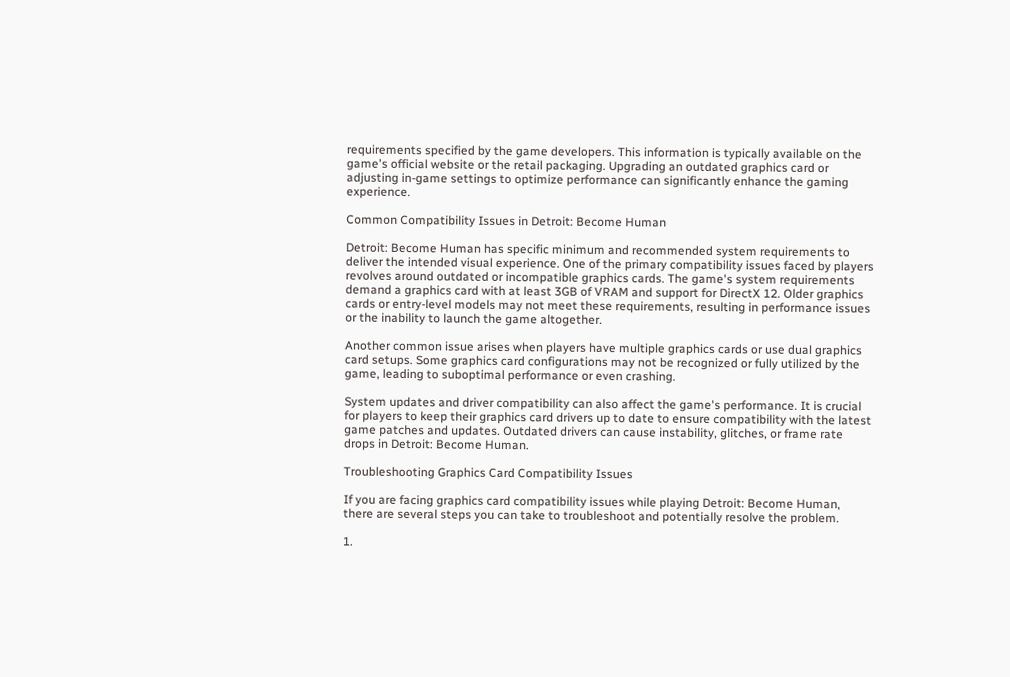requirements specified by the game developers. This information is typically available on the game's official website or the retail packaging. Upgrading an outdated graphics card or adjusting in-game settings to optimize performance can significantly enhance the gaming experience.

Common Compatibility Issues in Detroit: Become Human

Detroit: Become Human has specific minimum and recommended system requirements to deliver the intended visual experience. One of the primary compatibility issues faced by players revolves around outdated or incompatible graphics cards. The game's system requirements demand a graphics card with at least 3GB of VRAM and support for DirectX 12. Older graphics cards or entry-level models may not meet these requirements, resulting in performance issues or the inability to launch the game altogether.

Another common issue arises when players have multiple graphics cards or use dual graphics card setups. Some graphics card configurations may not be recognized or fully utilized by the game, leading to suboptimal performance or even crashing.

System updates and driver compatibility can also affect the game's performance. It is crucial for players to keep their graphics card drivers up to date to ensure compatibility with the latest game patches and updates. Outdated drivers can cause instability, glitches, or frame rate drops in Detroit: Become Human.

Troubleshooting Graphics Card Compatibility Issues

If you are facing graphics card compatibility issues while playing Detroit: Become Human, there are several steps you can take to troubleshoot and potentially resolve the problem.

1.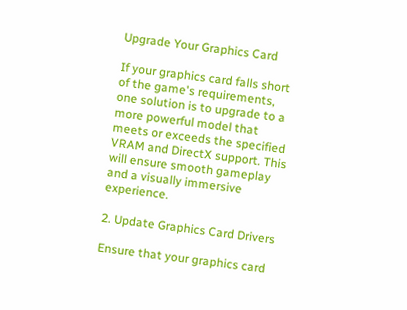Upgrade Your Graphics Card

If your graphics card falls short of the game's requirements, one solution is to upgrade to a more powerful model that meets or exceeds the specified VRAM and DirectX support. This will ensure smooth gameplay and a visually immersive experience.

2. Update Graphics Card Drivers

Ensure that your graphics card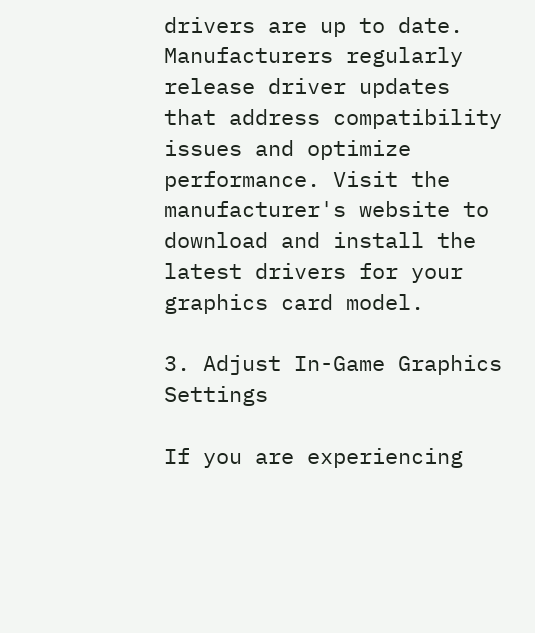drivers are up to date. Manufacturers regularly release driver updates that address compatibility issues and optimize performance. Visit the manufacturer's website to download and install the latest drivers for your graphics card model.

3. Adjust In-Game Graphics Settings

If you are experiencing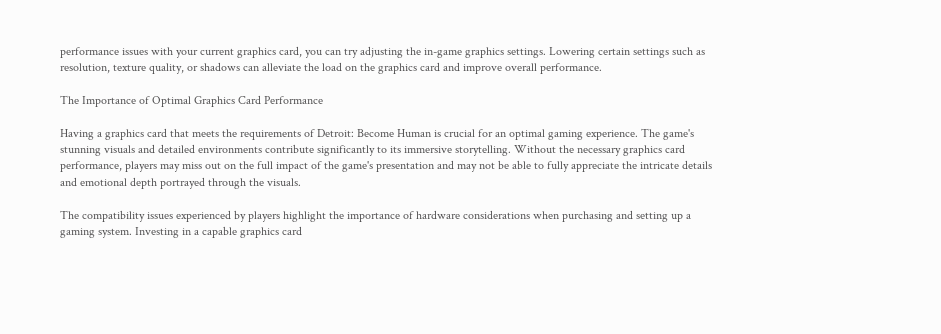performance issues with your current graphics card, you can try adjusting the in-game graphics settings. Lowering certain settings such as resolution, texture quality, or shadows can alleviate the load on the graphics card and improve overall performance.

The Importance of Optimal Graphics Card Performance

Having a graphics card that meets the requirements of Detroit: Become Human is crucial for an optimal gaming experience. The game's stunning visuals and detailed environments contribute significantly to its immersive storytelling. Without the necessary graphics card performance, players may miss out on the full impact of the game's presentation and may not be able to fully appreciate the intricate details and emotional depth portrayed through the visuals.

The compatibility issues experienced by players highlight the importance of hardware considerations when purchasing and setting up a gaming system. Investing in a capable graphics card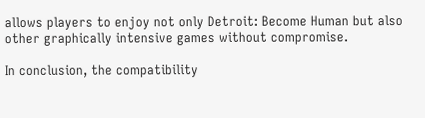allows players to enjoy not only Detroit: Become Human but also other graphically intensive games without compromise.

In conclusion, the compatibility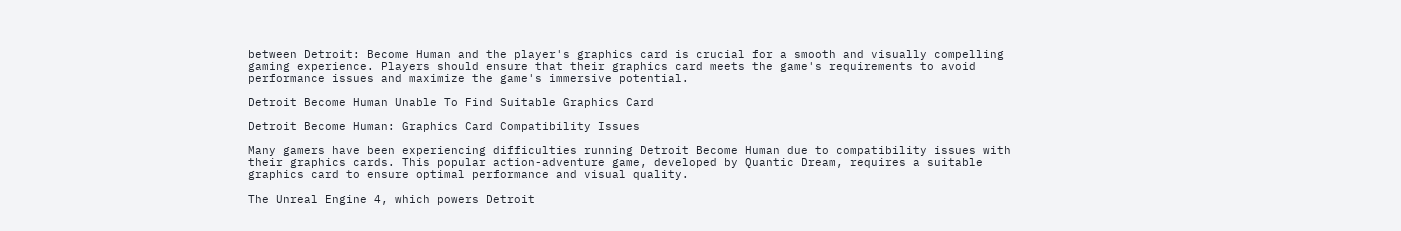between Detroit: Become Human and the player's graphics card is crucial for a smooth and visually compelling gaming experience. Players should ensure that their graphics card meets the game's requirements to avoid performance issues and maximize the game's immersive potential.

Detroit Become Human Unable To Find Suitable Graphics Card

Detroit Become Human: Graphics Card Compatibility Issues

Many gamers have been experiencing difficulties running Detroit Become Human due to compatibility issues with their graphics cards. This popular action-adventure game, developed by Quantic Dream, requires a suitable graphics card to ensure optimal performance and visual quality.

The Unreal Engine 4, which powers Detroit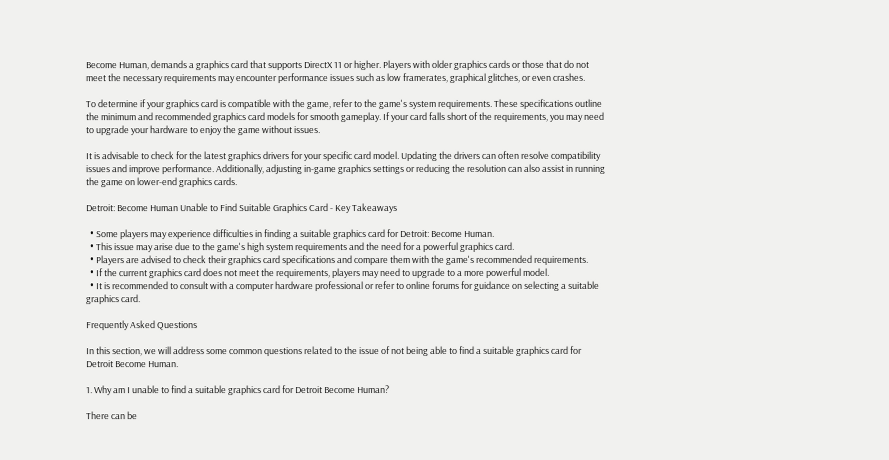Become Human, demands a graphics card that supports DirectX 11 or higher. Players with older graphics cards or those that do not meet the necessary requirements may encounter performance issues such as low framerates, graphical glitches, or even crashes.

To determine if your graphics card is compatible with the game, refer to the game's system requirements. These specifications outline the minimum and recommended graphics card models for smooth gameplay. If your card falls short of the requirements, you may need to upgrade your hardware to enjoy the game without issues.

It is advisable to check for the latest graphics drivers for your specific card model. Updating the drivers can often resolve compatibility issues and improve performance. Additionally, adjusting in-game graphics settings or reducing the resolution can also assist in running the game on lower-end graphics cards.

Detroit: Become Human Unable to Find Suitable Graphics Card - Key Takeaways

  • Some players may experience difficulties in finding a suitable graphics card for Detroit: Become Human.
  • This issue may arise due to the game's high system requirements and the need for a powerful graphics card.
  • Players are advised to check their graphics card specifications and compare them with the game's recommended requirements.
  • If the current graphics card does not meet the requirements, players may need to upgrade to a more powerful model.
  • It is recommended to consult with a computer hardware professional or refer to online forums for guidance on selecting a suitable graphics card.

Frequently Asked Questions

In this section, we will address some common questions related to the issue of not being able to find a suitable graphics card for Detroit Become Human.

1. Why am I unable to find a suitable graphics card for Detroit Become Human?

There can be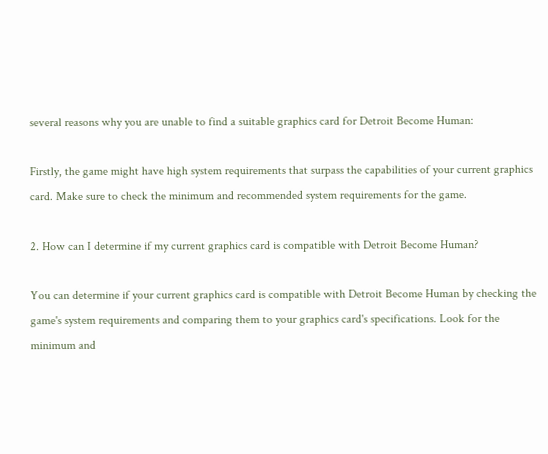several reasons why you are unable to find a suitable graphics card for Detroit Become Human:

Firstly, the game might have high system requirements that surpass the capabilities of your current graphics card. Make sure to check the minimum and recommended system requirements for the game.

2. How can I determine if my current graphics card is compatible with Detroit Become Human?

You can determine if your current graphics card is compatible with Detroit Become Human by checking the game's system requirements and comparing them to your graphics card's specifications. Look for the minimum and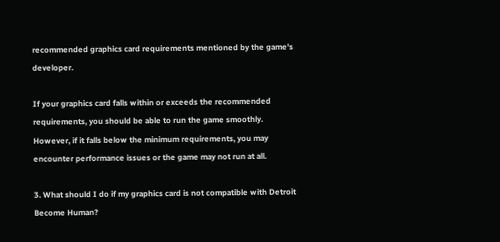recommended graphics card requirements mentioned by the game's developer.

If your graphics card falls within or exceeds the recommended requirements, you should be able to run the game smoothly. However, if it falls below the minimum requirements, you may encounter performance issues or the game may not run at all.

3. What should I do if my graphics card is not compatible with Detroit Become Human?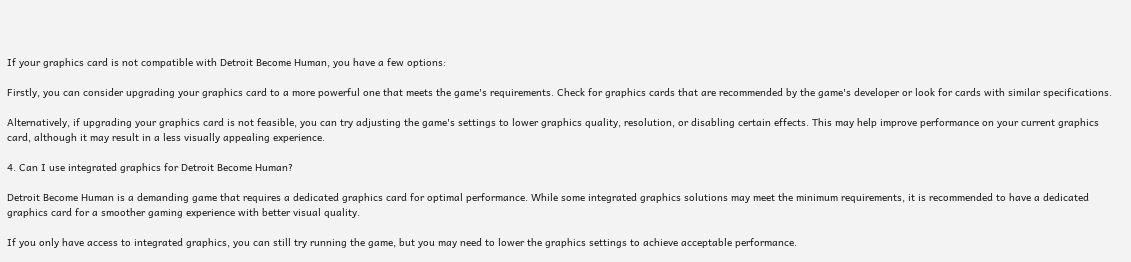If your graphics card is not compatible with Detroit Become Human, you have a few options:

Firstly, you can consider upgrading your graphics card to a more powerful one that meets the game's requirements. Check for graphics cards that are recommended by the game's developer or look for cards with similar specifications.

Alternatively, if upgrading your graphics card is not feasible, you can try adjusting the game's settings to lower graphics quality, resolution, or disabling certain effects. This may help improve performance on your current graphics card, although it may result in a less visually appealing experience.

4. Can I use integrated graphics for Detroit Become Human?

Detroit Become Human is a demanding game that requires a dedicated graphics card for optimal performance. While some integrated graphics solutions may meet the minimum requirements, it is recommended to have a dedicated graphics card for a smoother gaming experience with better visual quality.

If you only have access to integrated graphics, you can still try running the game, but you may need to lower the graphics settings to achieve acceptable performance.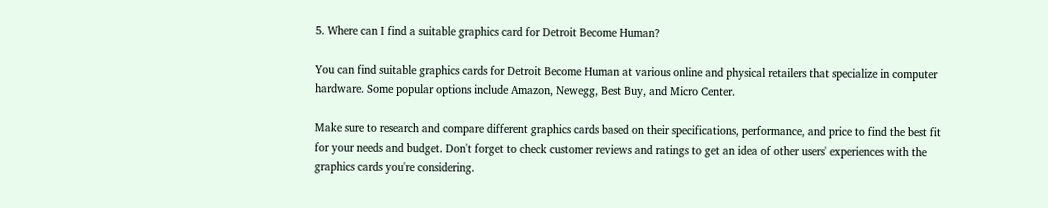5. Where can I find a suitable graphics card for Detroit Become Human?

You can find suitable graphics cards for Detroit Become Human at various online and physical retailers that specialize in computer hardware. Some popular options include Amazon, Newegg, Best Buy, and Micro Center.

Make sure to research and compare different graphics cards based on their specifications, performance, and price to find the best fit for your needs and budget. Don't forget to check customer reviews and ratings to get an idea of other users' experiences with the graphics cards you're considering.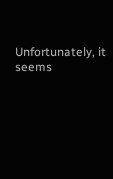Unfortunately, it seems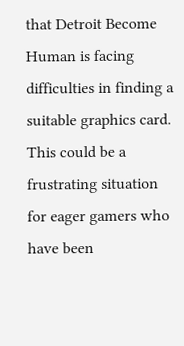that Detroit Become Human is facing difficulties in finding a suitable graphics card. This could be a frustrating situation for eager gamers who have been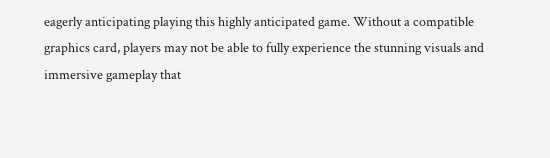eagerly anticipating playing this highly anticipated game. Without a compatible graphics card, players may not be able to fully experience the stunning visuals and immersive gameplay that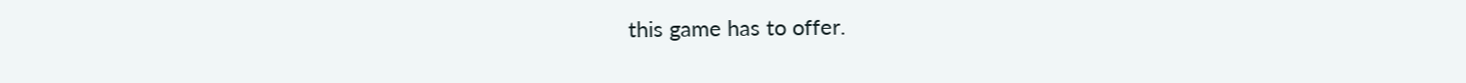this game has to offer.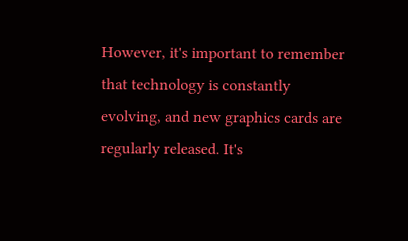However, it's important to remember that technology is constantly evolving, and new graphics cards are regularly released. It's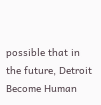possible that in the future, Detroit Become Human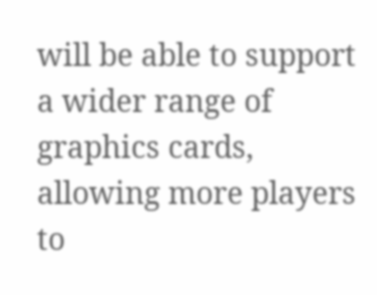will be able to support a wider range of graphics cards, allowing more players to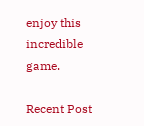enjoy this incredible game.

Recent Post